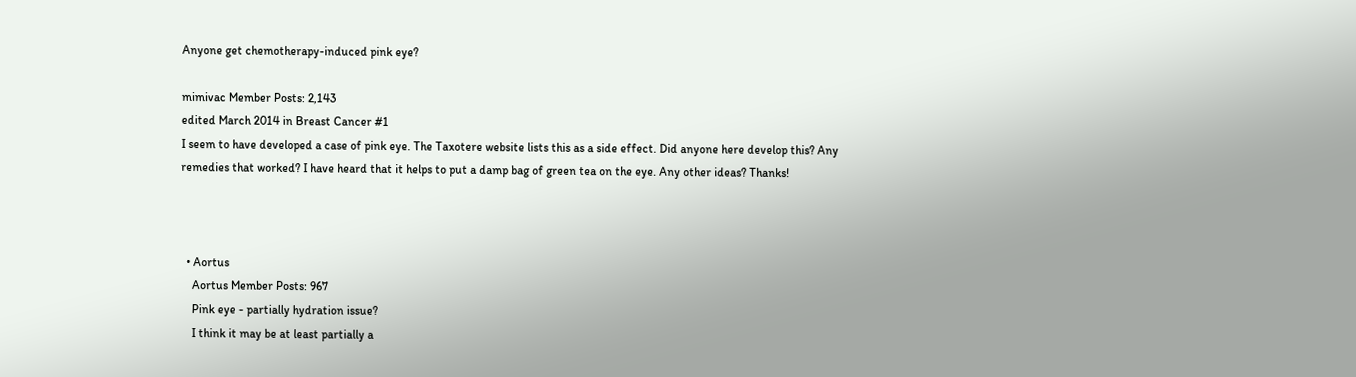Anyone get chemotherapy-induced pink eye?

mimivac Member Posts: 2,143
edited March 2014 in Breast Cancer #1
I seem to have developed a case of pink eye. The Taxotere website lists this as a side effect. Did anyone here develop this? Any remedies that worked? I have heard that it helps to put a damp bag of green tea on the eye. Any other ideas? Thanks!



  • Aortus
    Aortus Member Posts: 967
    Pink eye - partially hydration issue?
    I think it may be at least partially a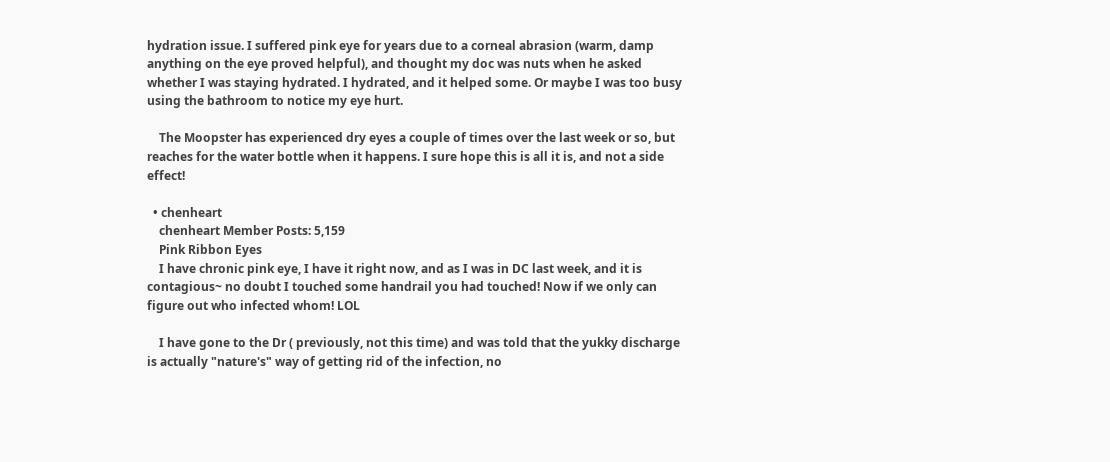hydration issue. I suffered pink eye for years due to a corneal abrasion (warm, damp anything on the eye proved helpful), and thought my doc was nuts when he asked whether I was staying hydrated. I hydrated, and it helped some. Or maybe I was too busy using the bathroom to notice my eye hurt.

    The Moopster has experienced dry eyes a couple of times over the last week or so, but reaches for the water bottle when it happens. I sure hope this is all it is, and not a side effect!

  • chenheart
    chenheart Member Posts: 5,159
    Pink Ribbon Eyes
    I have chronic pink eye, I have it right now, and as I was in DC last week, and it is contagious~ no doubt I touched some handrail you had touched! Now if we only can figure out who infected whom! LOL

    I have gone to the Dr ( previously, not this time) and was told that the yukky discharge is actually "nature's" way of getting rid of the infection, no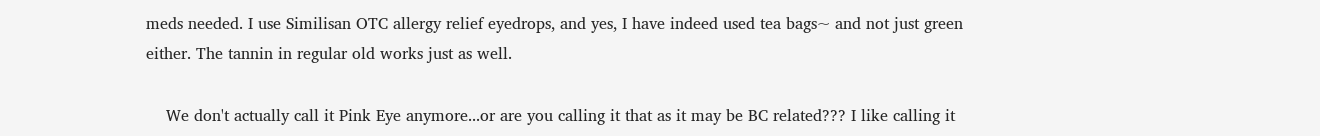meds needed. I use Similisan OTC allergy relief eyedrops, and yes, I have indeed used tea bags~ and not just green either. The tannin in regular old works just as well.

    We don't actually call it Pink Eye anymore...or are you calling it that as it may be BC related??? I like calling it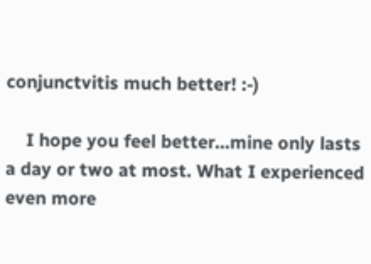conjunctvitis much better! :-)

    I hope you feel better...mine only lasts a day or two at most. What I experienced even more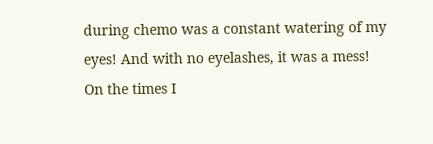during chemo was a constant watering of my eyes! And with no eyelashes, it was a mess! On the times I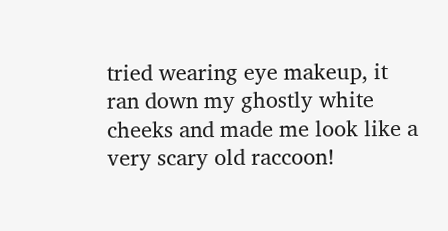tried wearing eye makeup, it ran down my ghostly white cheeks and made me look like a very scary old raccoon!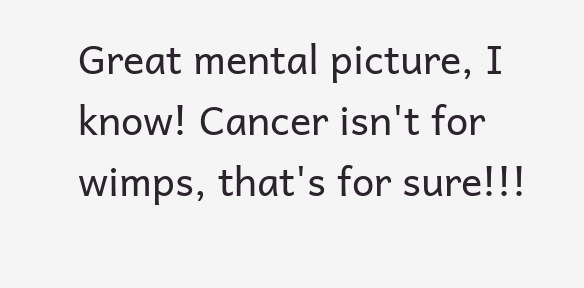Great mental picture, I know! Cancer isn't for wimps, that's for sure!!!